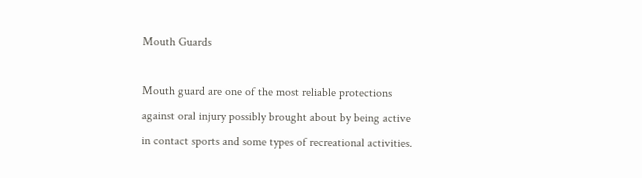Mouth Guards

Mouth guard are one of the most reliable protections against oral injury possibly brought about by being active in contact sports and some types of recreational activities.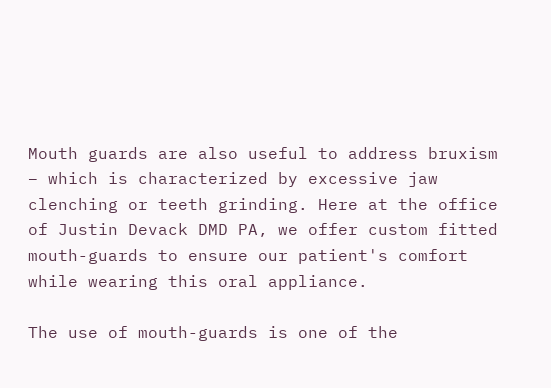Mouth guards are also useful to address bruxism – which is characterized by excessive jaw clenching or teeth grinding. Here at the office of Justin Devack DMD PA, we offer custom fitted mouth-guards to ensure our patient's comfort while wearing this oral appliance.

The use of mouth-guards is one of the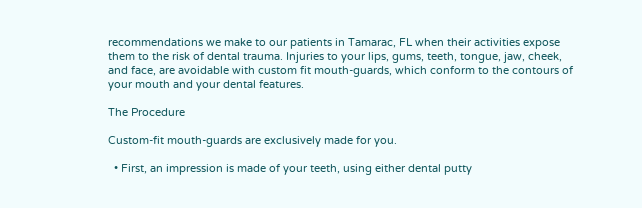recommendations we make to our patients in Tamarac, FL when their activities expose them to the risk of dental trauma. Injuries to your lips, gums, teeth, tongue, jaw, cheek, and face, are avoidable with custom fit mouth-guards, which conform to the contours of your mouth and your dental features.

The Procedure

Custom-fit mouth-guards are exclusively made for you.

  • First, an impression is made of your teeth, using either dental putty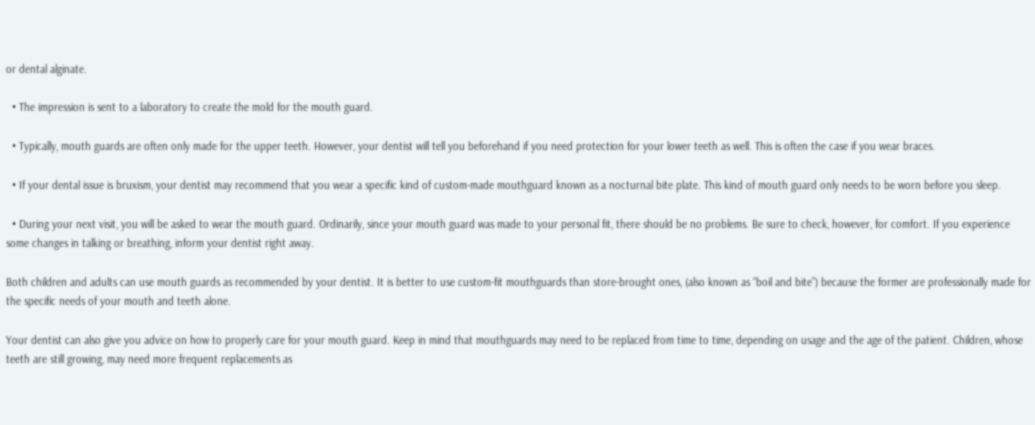or dental alginate.

  • The impression is sent to a laboratory to create the mold for the mouth guard.

  • Typically, mouth guards are often only made for the upper teeth. However, your dentist will tell you beforehand if you need protection for your lower teeth as well. This is often the case if you wear braces.

  • If your dental issue is bruxism, your dentist may recommend that you wear a specific kind of custom-made mouthguard known as a nocturnal bite plate. This kind of mouth guard only needs to be worn before you sleep.

  • During your next visit, you will be asked to wear the mouth guard. Ordinarily, since your mouth guard was made to your personal fit, there should be no problems. Be sure to check, however, for comfort. If you experience some changes in talking or breathing, inform your dentist right away.

Both children and adults can use mouth guards as recommended by your dentist. It is better to use custom-fit mouthguards than store-brought ones, (also known as “boil and bite”) because the former are professionally made for the specific needs of your mouth and teeth alone.

Your dentist can also give you advice on how to properly care for your mouth guard. Keep in mind that mouthguards may need to be replaced from time to time, depending on usage and the age of the patient. Children, whose teeth are still growing, may need more frequent replacements as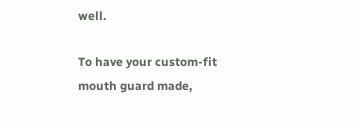well.

To have your custom-fit mouth guard made,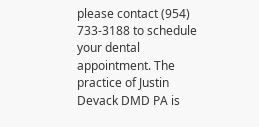please contact (954) 733-3188 to schedule your dental appointment. The practice of Justin Devack DMD PA is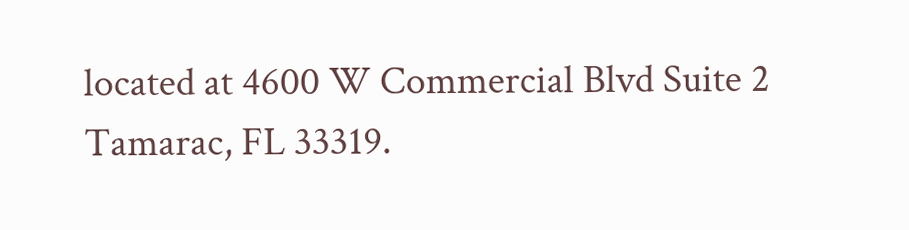located at 4600 W Commercial Blvd Suite 2 Tamarac, FL 33319.